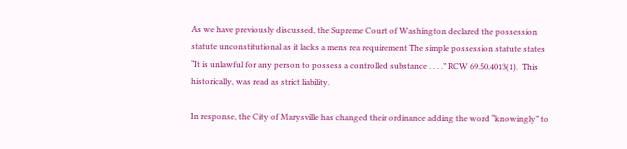As we have previously discussed, the Supreme Court of Washington declared the possession statute unconstitutional as it lacks a mens rea requirement The simple possession statute states “It is unlawful for any person to possess a controlled substance . . . .” RCW 69.50.4013(1).  This historically, was read as strict liability.

In response, the City of Marysville has changed their ordinance adding the word “knowingly” to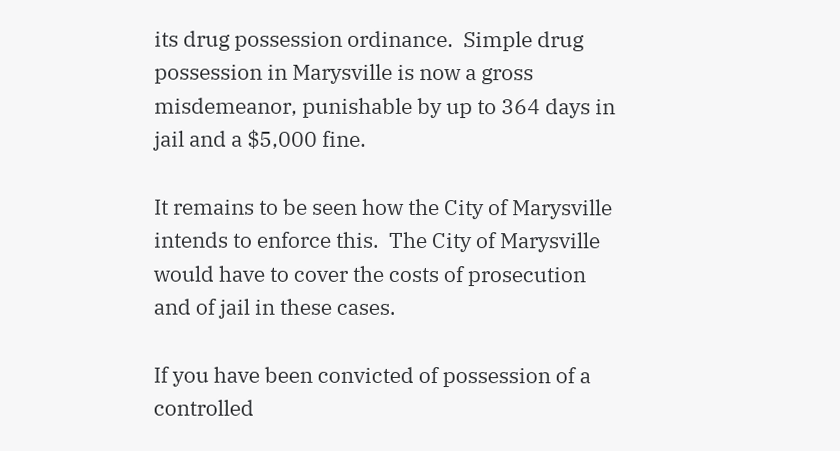its drug possession ordinance.  Simple drug possession in Marysville is now a gross misdemeanor, punishable by up to 364 days in jail and a $5,000 fine.

It remains to be seen how the City of Marysville intends to enforce this.  The City of Marysville would have to cover the costs of prosecution and of jail in these cases.

If you have been convicted of possession of a controlled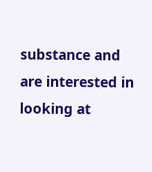substance and are interested in looking at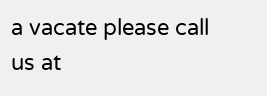a vacate please call us at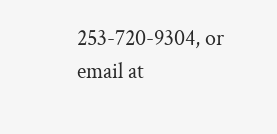253-720-9304, or email at